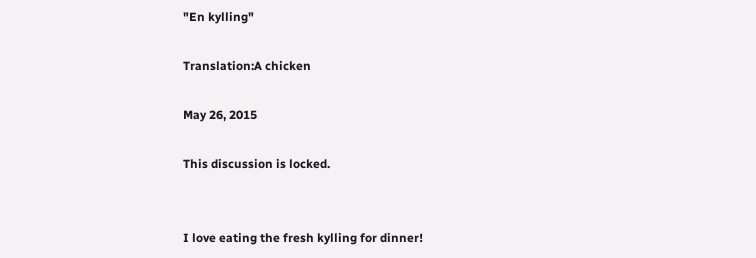"En kylling"

Translation:A chicken

May 26, 2015

This discussion is locked.


I love eating the fresh kylling for dinner!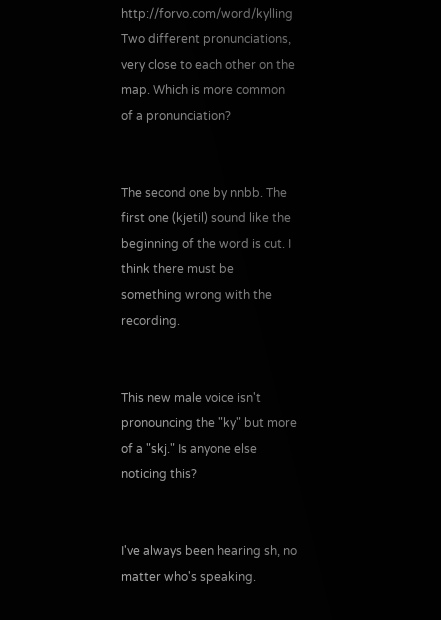http://forvo.com/word/kylling Two different pronunciations, very close to each other on the map. Which is more common of a pronunciation?


The second one by nnbb. The first one (kjetil) sound like the beginning of the word is cut. I think there must be something wrong with the recording.


This new male voice isn't pronouncing the "ky" but more of a "skj." Is anyone else noticing this?


I've always been hearing sh, no matter who's speaking.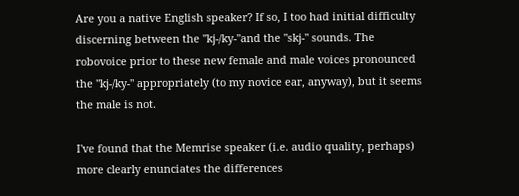Are you a native English speaker? If so, I too had initial difficulty discerning between the "kj-/ky-"and the "skj-" sounds. The robovoice prior to these new female and male voices pronounced the "kj-/ky-" appropriately (to my novice ear, anyway), but it seems the male is not.

I've found that the Memrise speaker (i.e. audio quality, perhaps) more clearly enunciates the differences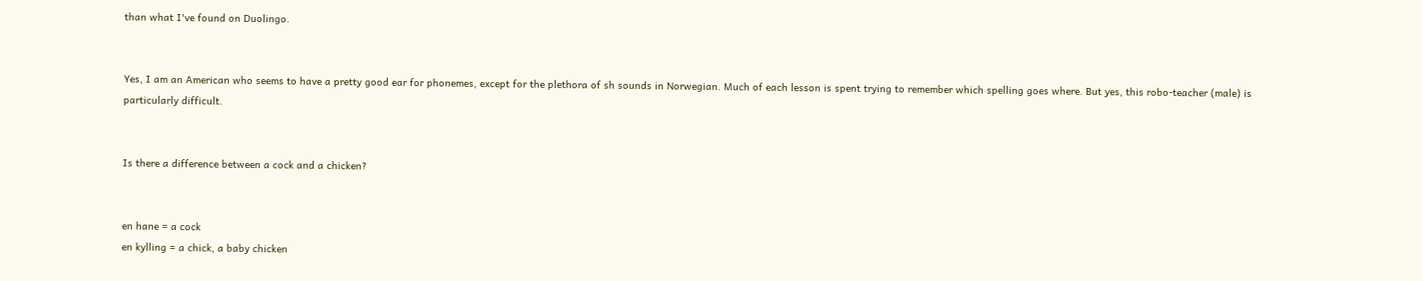than what I've found on Duolingo.


Yes, I am an American who seems to have a pretty good ear for phonemes, except for the plethora of sh sounds in Norwegian. Much of each lesson is spent trying to remember which spelling goes where. But yes, this robo-teacher (male) is particularly difficult.


Is there a difference between a cock and a chicken?


en hane = a cock
en kylling = a chick, a baby chicken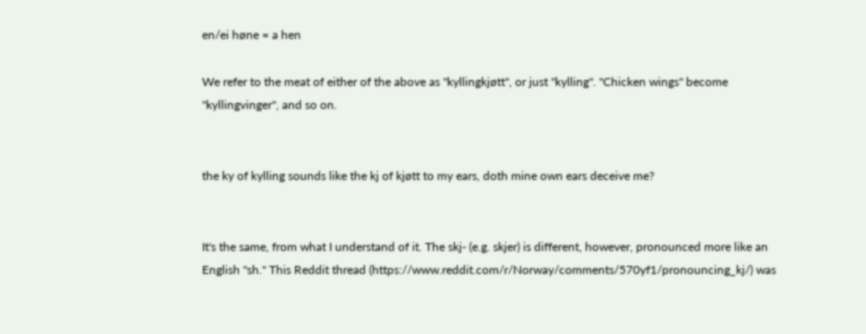en/ei høne = a hen

We refer to the meat of either of the above as "kyllingkjøtt", or just "kylling". "Chicken wings" become "kyllingvinger", and so on.


the ky of kylling sounds like the kj of kjøtt to my ears, doth mine own ears deceive me?


It's the same, from what I understand of it. The skj- (e.g. skjer) is different, however, pronounced more like an English "sh." This Reddit thread (https://www.reddit.com/r/Norway/comments/570yf1/pronouncing_kj/) was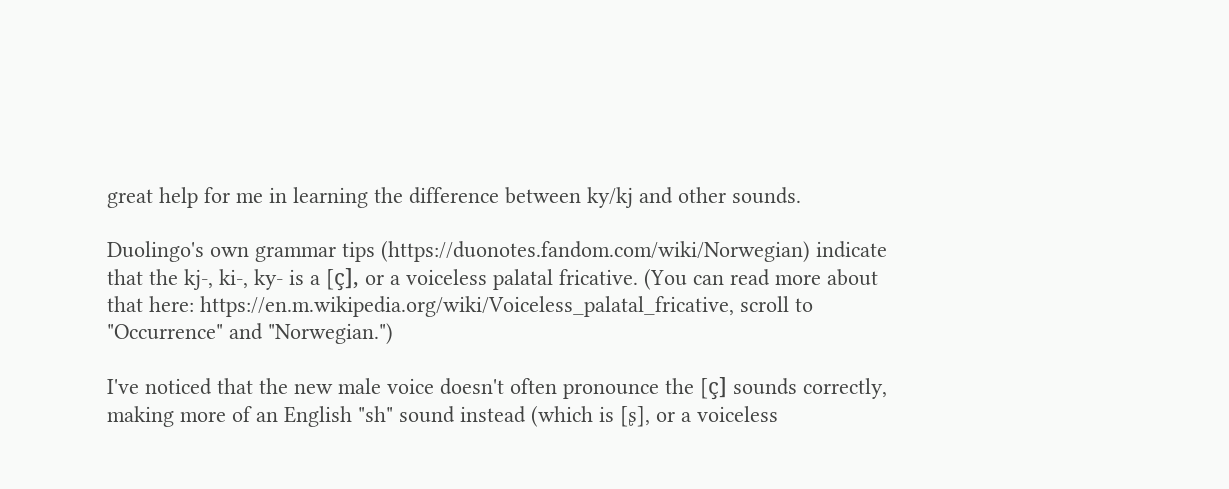great help for me in learning the difference between ky/kj and other sounds.

Duolingo's own grammar tips (https://duonotes.fandom.com/wiki/Norwegian) indicate that the kj-, ki-, ky- is a [ç], or a voiceless palatal fricative. (You can read more about that here: https://en.m.wikipedia.org/wiki/Voiceless_palatal_fricative, scroll to "Occurrence" and "Norwegian.")

I've noticed that the new male voice doesn't often pronounce the [ç] sounds correctly, making more of an English "sh" sound instead (which is [ʂ], or a voiceless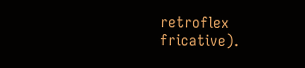retroflex fricative).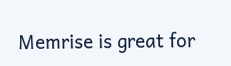Memrise is great for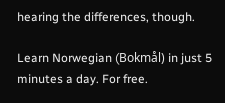hearing the differences, though.

Learn Norwegian (Bokmål) in just 5 minutes a day. For free.